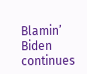Blamin’ Biden continues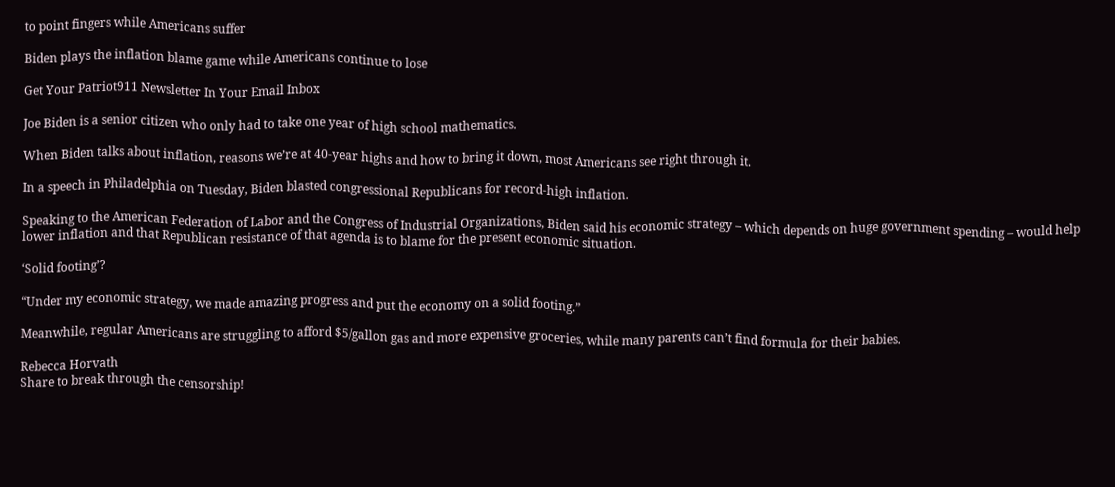to point fingers while Americans suffer

Biden plays the inflation blame game while Americans continue to lose

Get Your Patriot911 Newsletter In Your Email Inbox

Joe Biden is a senior citizen who only had to take one year of high school mathematics.

When Biden talks about inflation, reasons we’re at 40-year highs and how to bring it down, most Americans see right through it.

In a speech in Philadelphia on Tuesday, Biden blasted congressional Republicans for record-high inflation.

Speaking to the American Federation of Labor and the Congress of Industrial Organizations, Biden said his economic strategy – which depends on huge government spending – would help lower inflation and that Republican resistance of that agenda is to blame for the present economic situation.

‘Solid footing’?

“Under my economic strategy, we made amazing progress and put the economy on a solid footing.”

Meanwhile, regular Americans are struggling to afford $5/gallon gas and more expensive groceries, while many parents can’t find formula for their babies.

Rebecca Horvath
Share to break through the censorship!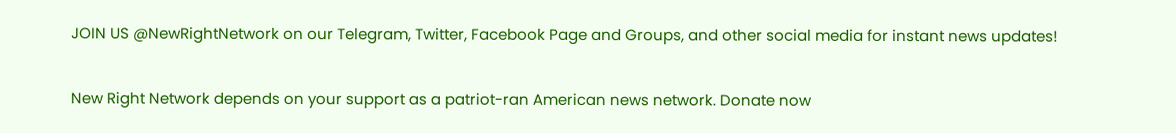JOIN US @NewRightNetwork on our Telegram, Twitter, Facebook Page and Groups, and other social media for instant news updates!

New Right Network depends on your support as a patriot-ran American news network. Donate now